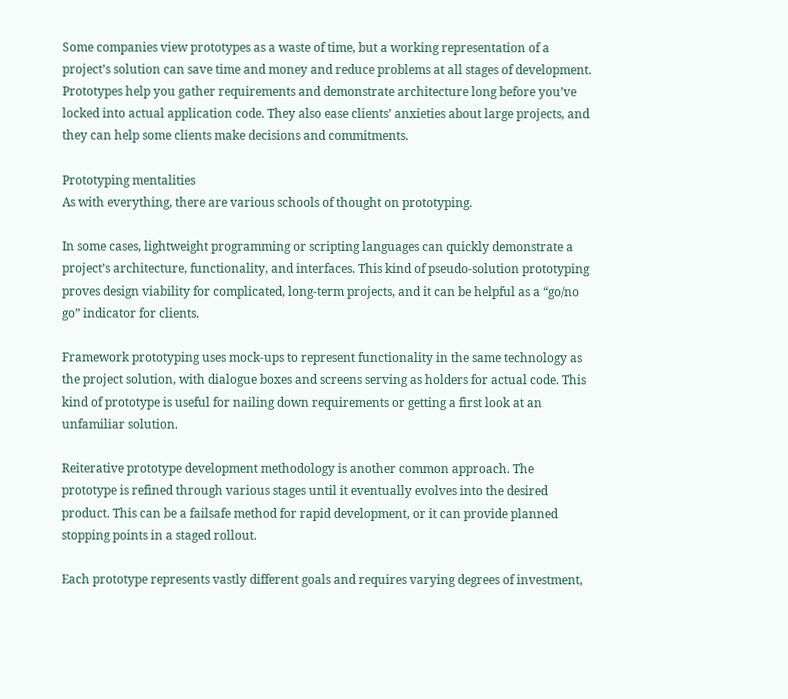Some companies view prototypes as a waste of time, but a working representation of a project’s solution can save time and money and reduce problems at all stages of development. Prototypes help you gather requirements and demonstrate architecture long before you’ve locked into actual application code. They also ease clients’ anxieties about large projects, and they can help some clients make decisions and commitments.

Prototyping mentalities
As with everything, there are various schools of thought on prototyping.

In some cases, lightweight programming or scripting languages can quickly demonstrate a project’s architecture, functionality, and interfaces. This kind of pseudo-solution prototyping proves design viability for complicated, long-term projects, and it can be helpful as a “go/no go” indicator for clients.

Framework prototyping uses mock-ups to represent functionality in the same technology as the project solution, with dialogue boxes and screens serving as holders for actual code. This kind of prototype is useful for nailing down requirements or getting a first look at an unfamiliar solution.

Reiterative prototype development methodology is another common approach. The prototype is refined through various stages until it eventually evolves into the desired product. This can be a failsafe method for rapid development, or it can provide planned stopping points in a staged rollout.

Each prototype represents vastly different goals and requires varying degrees of investment,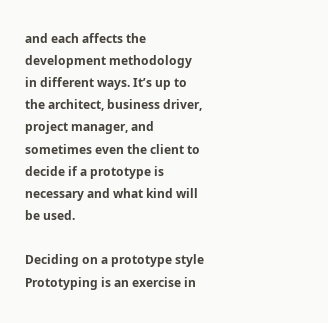and each affects the development methodology in different ways. It’s up to the architect, business driver, project manager, and sometimes even the client to decide if a prototype is necessary and what kind will be used.

Deciding on a prototype style
Prototyping is an exercise in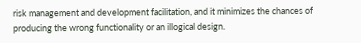risk management and development facilitation, and it minimizes the chances of producing the wrong functionality or an illogical design.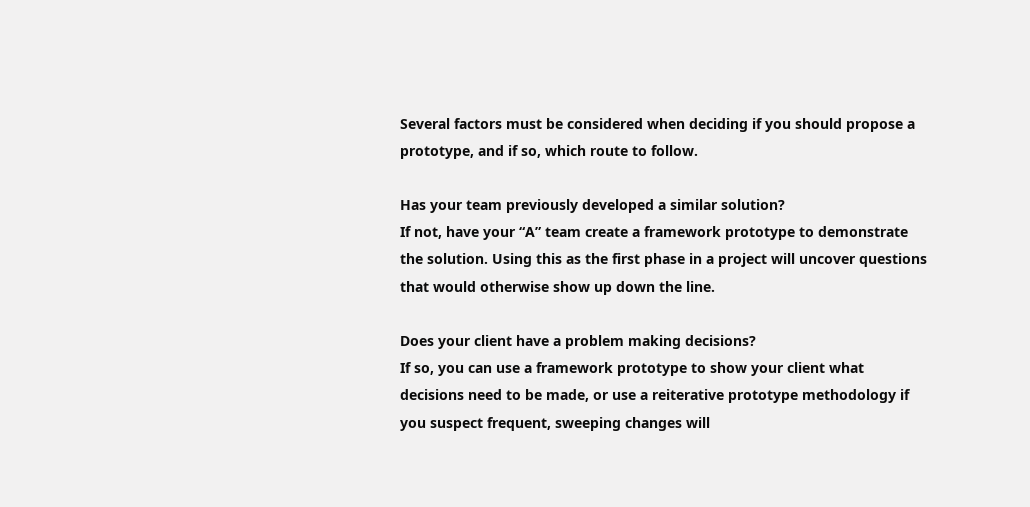Several factors must be considered when deciding if you should propose a prototype, and if so, which route to follow.

Has your team previously developed a similar solution?
If not, have your “A” team create a framework prototype to demonstrate the solution. Using this as the first phase in a project will uncover questions that would otherwise show up down the line.

Does your client have a problem making decisions?
If so, you can use a framework prototype to show your client what decisions need to be made, or use a reiterative prototype methodology if you suspect frequent, sweeping changes will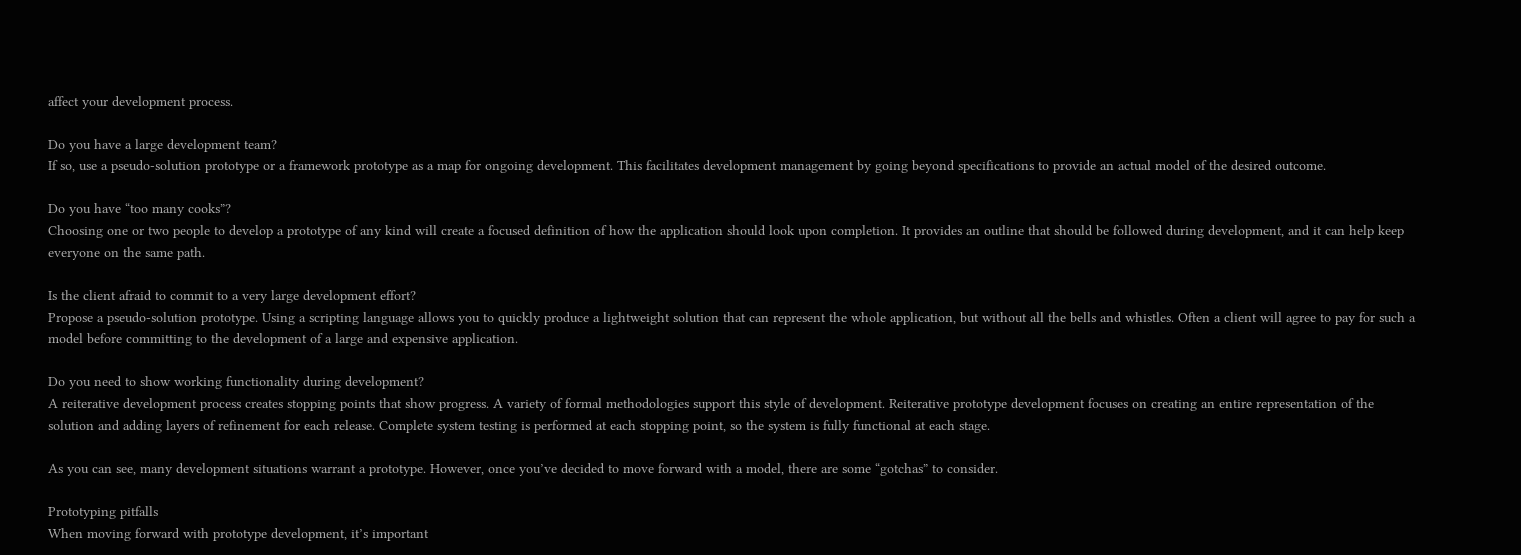affect your development process.

Do you have a large development team?
If so, use a pseudo-solution prototype or a framework prototype as a map for ongoing development. This facilitates development management by going beyond specifications to provide an actual model of the desired outcome.

Do you have “too many cooks”?
Choosing one or two people to develop a prototype of any kind will create a focused definition of how the application should look upon completion. It provides an outline that should be followed during development, and it can help keep everyone on the same path.

Is the client afraid to commit to a very large development effort?
Propose a pseudo-solution prototype. Using a scripting language allows you to quickly produce a lightweight solution that can represent the whole application, but without all the bells and whistles. Often a client will agree to pay for such a model before committing to the development of a large and expensive application.

Do you need to show working functionality during development?
A reiterative development process creates stopping points that show progress. A variety of formal methodologies support this style of development. Reiterative prototype development focuses on creating an entire representation of the solution and adding layers of refinement for each release. Complete system testing is performed at each stopping point, so the system is fully functional at each stage.

As you can see, many development situations warrant a prototype. However, once you’ve decided to move forward with a model, there are some “gotchas” to consider.

Prototyping pitfalls
When moving forward with prototype development, it’s important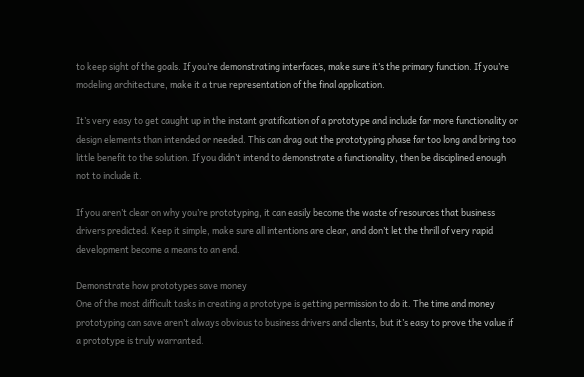to keep sight of the goals. If you’re demonstrating interfaces, make sure it’s the primary function. If you’re modeling architecture, make it a true representation of the final application.

It’s very easy to get caught up in the instant gratification of a prototype and include far more functionality or design elements than intended or needed. This can drag out the prototyping phase far too long and bring too little benefit to the solution. If you didn’t intend to demonstrate a functionality, then be disciplined enough not to include it.

If you aren’t clear on why you’re prototyping, it can easily become the waste of resources that business drivers predicted. Keep it simple, make sure all intentions are clear, and don’t let the thrill of very rapid development become a means to an end.

Demonstrate how prototypes save money
One of the most difficult tasks in creating a prototype is getting permission to do it. The time and money prototyping can save aren’t always obvious to business drivers and clients, but it’s easy to prove the value if a prototype is truly warranted.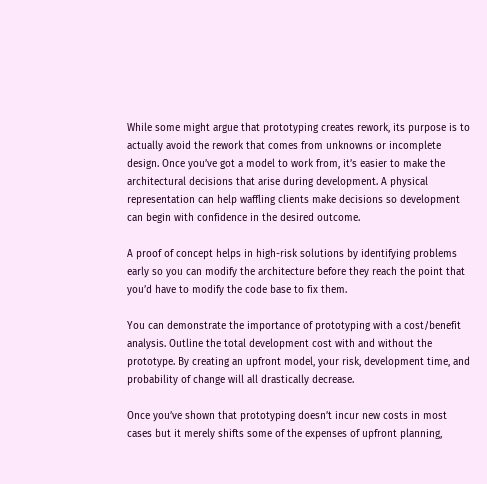While some might argue that prototyping creates rework, its purpose is to actually avoid the rework that comes from unknowns or incomplete design. Once you’ve got a model to work from, it’s easier to make the architectural decisions that arise during development. A physical representation can help waffling clients make decisions so development can begin with confidence in the desired outcome.

A proof of concept helps in high-risk solutions by identifying problems early so you can modify the architecture before they reach the point that you’d have to modify the code base to fix them.

You can demonstrate the importance of prototyping with a cost/benefit analysis. Outline the total development cost with and without the prototype. By creating an upfront model, your risk, development time, and probability of change will all drastically decrease.

Once you’ve shown that prototyping doesn’t incur new costs in most cases but it merely shifts some of the expenses of upfront planning,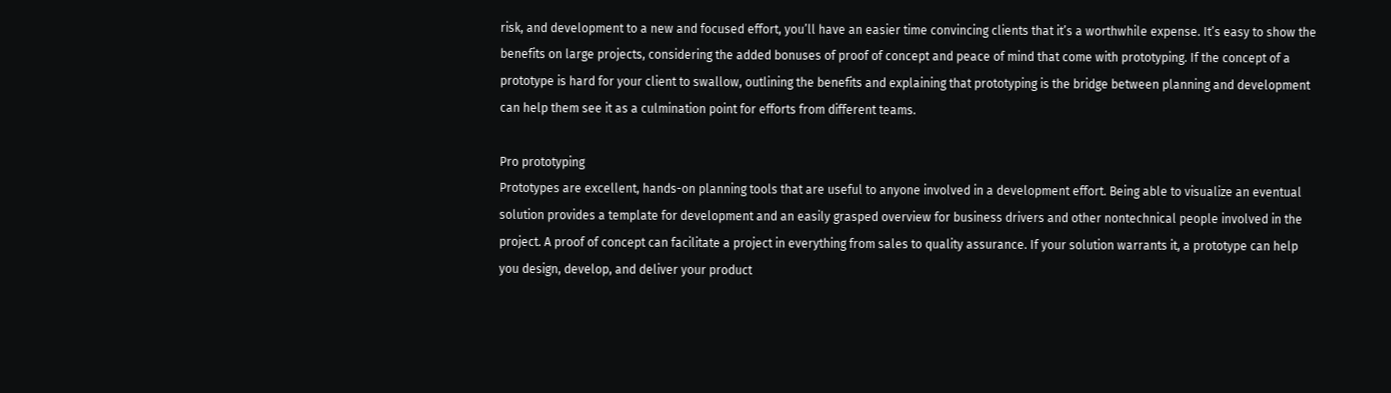risk, and development to a new and focused effort, you’ll have an easier time convincing clients that it’s a worthwhile expense. It’s easy to show the benefits on large projects, considering the added bonuses of proof of concept and peace of mind that come with prototyping. If the concept of a prototype is hard for your client to swallow, outlining the benefits and explaining that prototyping is the bridge between planning and development can help them see it as a culmination point for efforts from different teams.

Pro prototyping
Prototypes are excellent, hands-on planning tools that are useful to anyone involved in a development effort. Being able to visualize an eventual solution provides a template for development and an easily grasped overview for business drivers and other nontechnical people involved in the project. A proof of concept can facilitate a project in everything from sales to quality assurance. If your solution warrants it, a prototype can help you design, develop, and deliver your product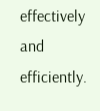effectively and efficiently.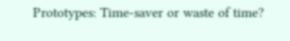Prototypes: Time-saver or waste of time?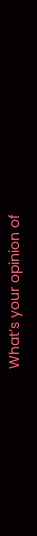What’s your opinion of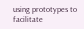using prototypes to facilitate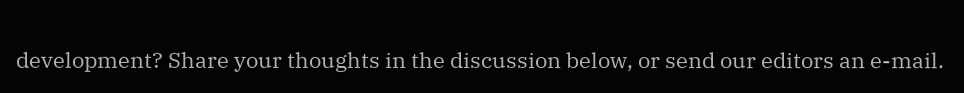development? Share your thoughts in the discussion below, or send our editors an e-mail.